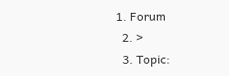1. Forum
  2. >
  3. Topic: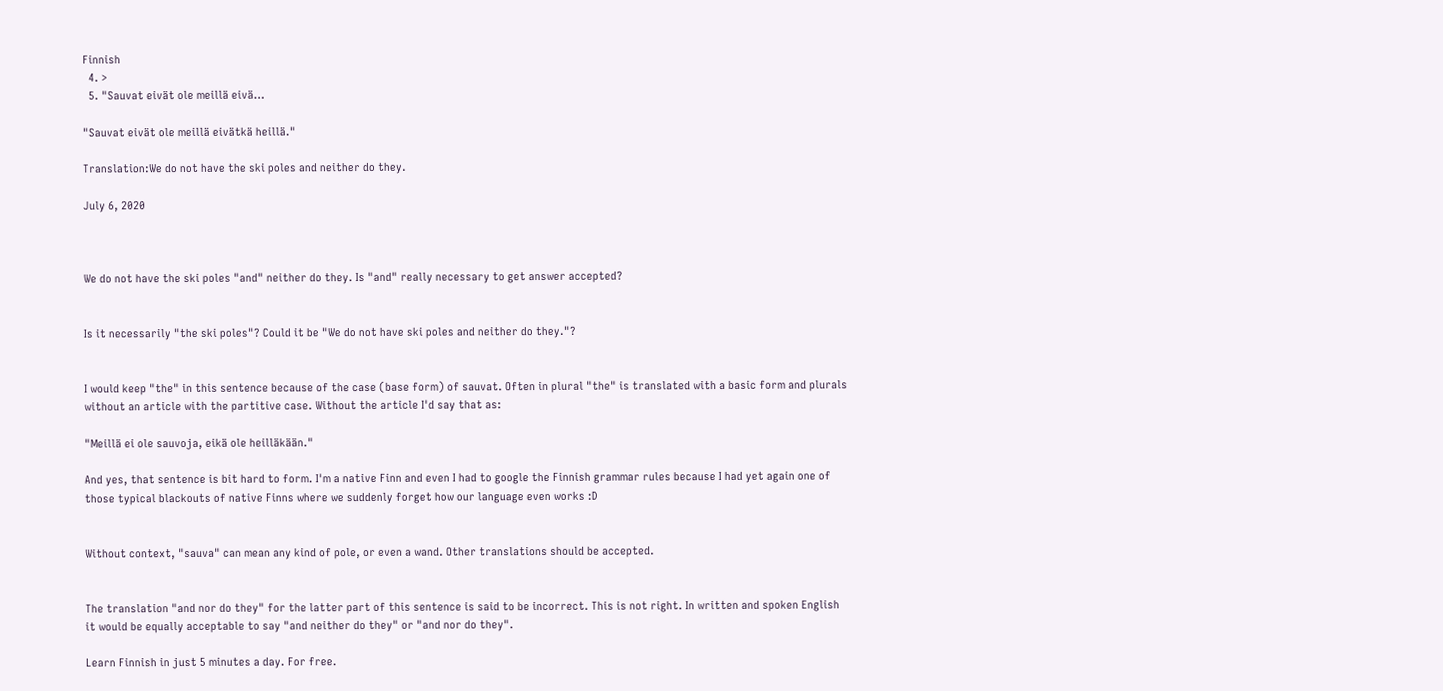Finnish
  4. >
  5. "Sauvat eivät ole meillä eivä…

"Sauvat eivät ole meillä eivätkä heillä."

Translation:We do not have the ski poles and neither do they.

July 6, 2020



We do not have the ski poles "and" neither do they. Is "and" really necessary to get answer accepted?


Is it necessarily "the ski poles"? Could it be "We do not have ski poles and neither do they."?


I would keep "the" in this sentence because of the case (base form) of sauvat. Often in plural "the" is translated with a basic form and plurals without an article with the partitive case. Without the article I'd say that as:

"Meillä ei ole sauvoja, eikä ole heilläkään."

And yes, that sentence is bit hard to form. I'm a native Finn and even I had to google the Finnish grammar rules because I had yet again one of those typical blackouts of native Finns where we suddenly forget how our language even works :D


Without context, "sauva" can mean any kind of pole, or even a wand. Other translations should be accepted.


The translation "and nor do they" for the latter part of this sentence is said to be incorrect. This is not right. In written and spoken English it would be equally acceptable to say "and neither do they" or "and nor do they".

Learn Finnish in just 5 minutes a day. For free.